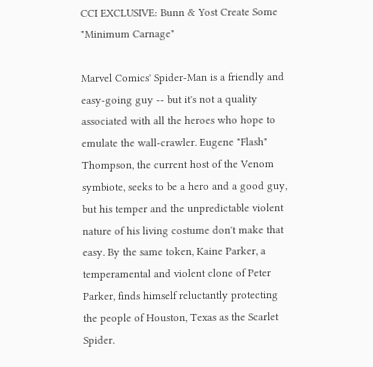CCI EXCLUSIVE: Bunn & Yost Create Some "Minimum Carnage"

Marvel Comics' Spider-Man is a friendly and easy-going guy -- but it's not a quality associated with all the heroes who hope to emulate the wall-crawler. Eugene "Flash" Thompson, the current host of the Venom symbiote, seeks to be a hero and a good guy, but his temper and the unpredictable violent nature of his living costume don't make that easy. By the same token, Kaine Parker, a temperamental and violent clone of Peter Parker, finds himself reluctantly protecting the people of Houston, Texas as the Scarlet Spider.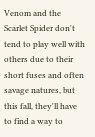Venom and the Scarlet Spider don't tend to play well with others due to their short fuses and often savage natures, but this fall, they'll have to find a way to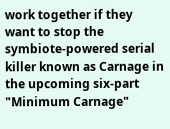work together if they want to stop the symbiote-powered serial killer known as Carnage in the upcoming six-part "Minimum Carnage"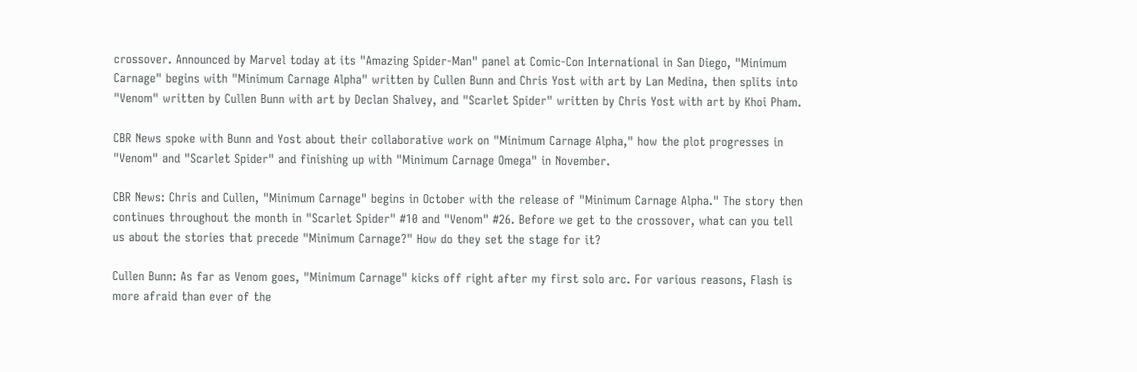crossover. Announced by Marvel today at its "Amazing Spider-Man" panel at Comic-Con International in San Diego, "Minimum Carnage" begins with "Minimum Carnage Alpha" written by Cullen Bunn and Chris Yost with art by Lan Medina, then splits into "Venom" written by Cullen Bunn with art by Declan Shalvey, and "Scarlet Spider" written by Chris Yost with art by Khoi Pham.

CBR News spoke with Bunn and Yost about their collaborative work on "Minimum Carnage Alpha," how the plot progresses in "Venom" and "Scarlet Spider" and finishing up with "Minimum Carnage Omega" in November.

CBR News: Chris and Cullen, "Minimum Carnage" begins in October with the release of "Minimum Carnage Alpha." The story then continues throughout the month in "Scarlet Spider" #10 and "Venom" #26. Before we get to the crossover, what can you tell us about the stories that precede "Minimum Carnage?" How do they set the stage for it?

Cullen Bunn: As far as Venom goes, "Minimum Carnage" kicks off right after my first solo arc. For various reasons, Flash is more afraid than ever of the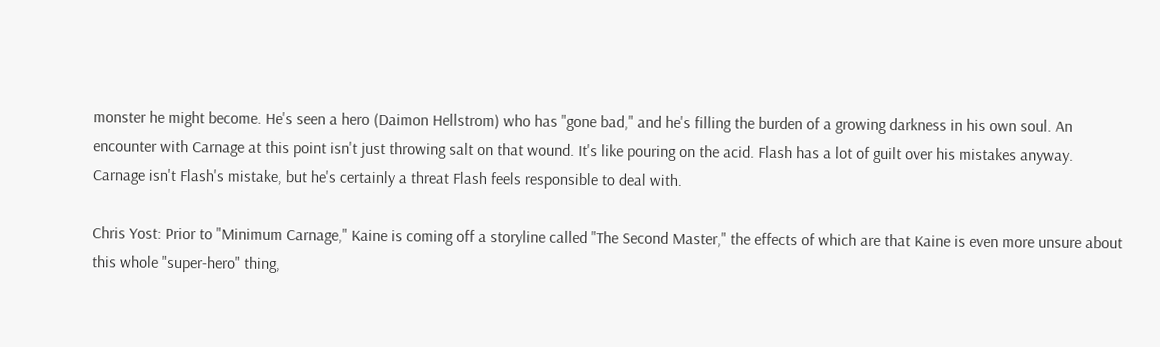monster he might become. He's seen a hero (Daimon Hellstrom) who has "gone bad," and he's filling the burden of a growing darkness in his own soul. An encounter with Carnage at this point isn't just throwing salt on that wound. It's like pouring on the acid. Flash has a lot of guilt over his mistakes anyway. Carnage isn't Flash's mistake, but he's certainly a threat Flash feels responsible to deal with.

Chris Yost: Prior to "Minimum Carnage," Kaine is coming off a storyline called "The Second Master," the effects of which are that Kaine is even more unsure about this whole "super-hero" thing,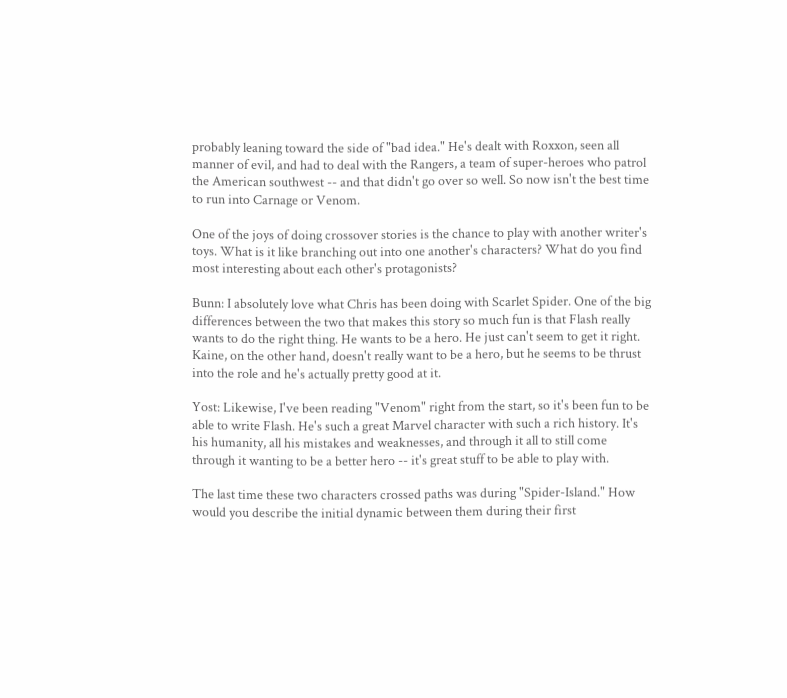probably leaning toward the side of "bad idea." He's dealt with Roxxon, seen all manner of evil, and had to deal with the Rangers, a team of super-heroes who patrol the American southwest -- and that didn't go over so well. So now isn't the best time to run into Carnage or Venom.

One of the joys of doing crossover stories is the chance to play with another writer's toys. What is it like branching out into one another's characters? What do you find most interesting about each other's protagonists?

Bunn: I absolutely love what Chris has been doing with Scarlet Spider. One of the big differences between the two that makes this story so much fun is that Flash really wants to do the right thing. He wants to be a hero. He just can't seem to get it right. Kaine, on the other hand, doesn't really want to be a hero, but he seems to be thrust into the role and he's actually pretty good at it.

Yost: Likewise, I've been reading "Venom" right from the start, so it's been fun to be able to write Flash. He's such a great Marvel character with such a rich history. It's his humanity, all his mistakes and weaknesses, and through it all to still come through it wanting to be a better hero -- it's great stuff to be able to play with.

The last time these two characters crossed paths was during "Spider-Island." How would you describe the initial dynamic between them during their first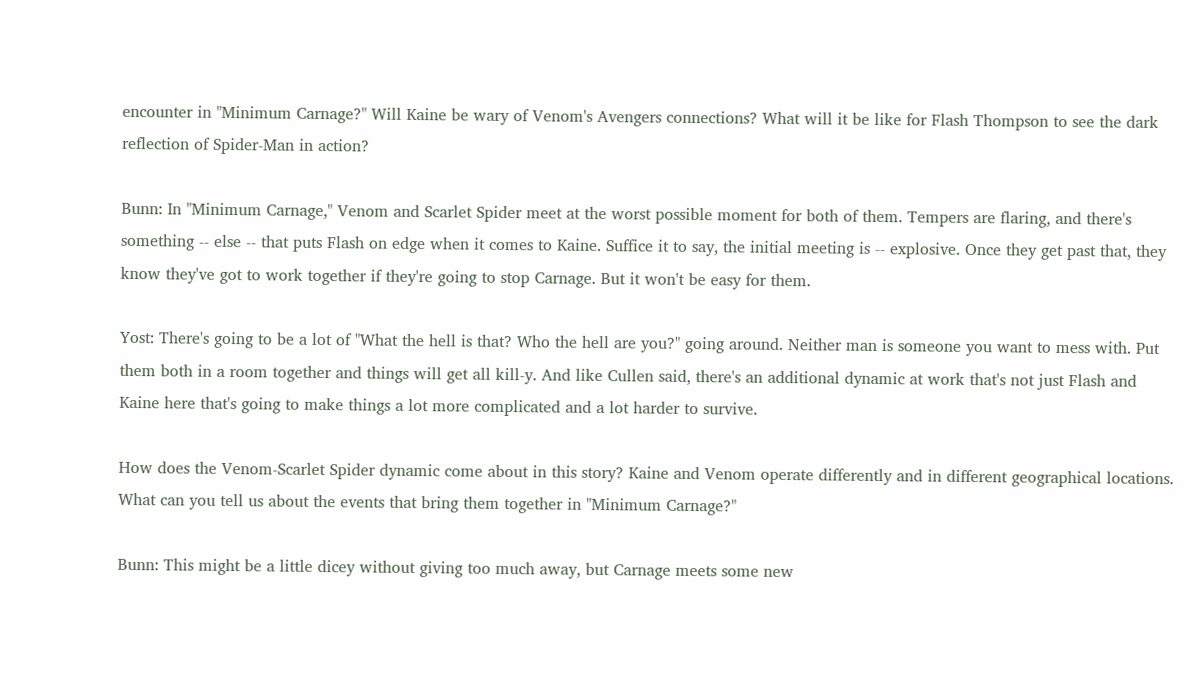encounter in "Minimum Carnage?" Will Kaine be wary of Venom's Avengers connections? What will it be like for Flash Thompson to see the dark reflection of Spider-Man in action?

Bunn: In "Minimum Carnage," Venom and Scarlet Spider meet at the worst possible moment for both of them. Tempers are flaring, and there's something -- else -- that puts Flash on edge when it comes to Kaine. Suffice it to say, the initial meeting is -- explosive. Once they get past that, they know they've got to work together if they're going to stop Carnage. But it won't be easy for them.

Yost: There's going to be a lot of "What the hell is that? Who the hell are you?" going around. Neither man is someone you want to mess with. Put them both in a room together and things will get all kill-y. And like Cullen said, there's an additional dynamic at work that's not just Flash and Kaine here that's going to make things a lot more complicated and a lot harder to survive.

How does the Venom-Scarlet Spider dynamic come about in this story? Kaine and Venom operate differently and in different geographical locations. What can you tell us about the events that bring them together in "Minimum Carnage?"

Bunn: This might be a little dicey without giving too much away, but Carnage meets some new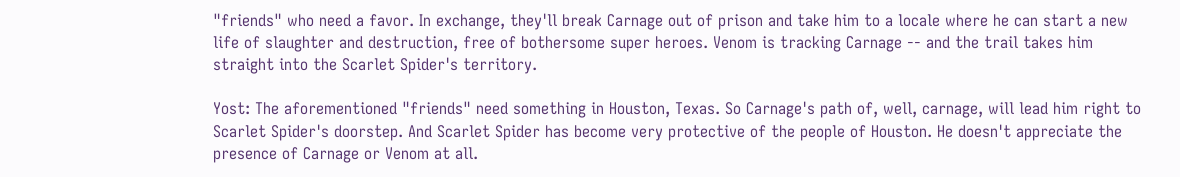"friends" who need a favor. In exchange, they'll break Carnage out of prison and take him to a locale where he can start a new life of slaughter and destruction, free of bothersome super heroes. Venom is tracking Carnage -- and the trail takes him straight into the Scarlet Spider's territory.

Yost: The aforementioned "friends" need something in Houston, Texas. So Carnage's path of, well, carnage, will lead him right to Scarlet Spider's doorstep. And Scarlet Spider has become very protective of the people of Houston. He doesn't appreciate the presence of Carnage or Venom at all.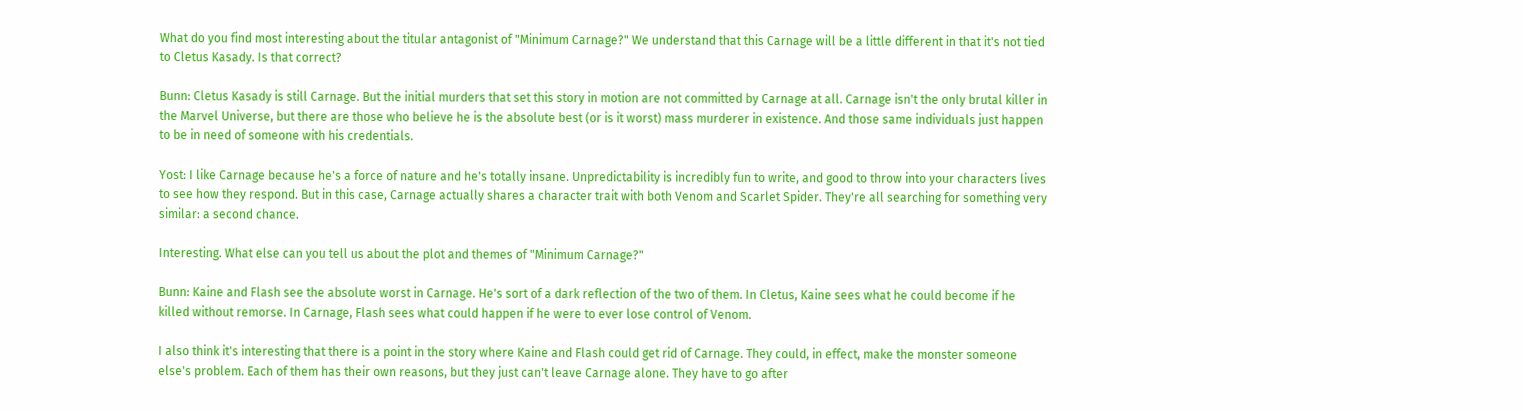What do you find most interesting about the titular antagonist of "Minimum Carnage?" We understand that this Carnage will be a little different in that it's not tied to Cletus Kasady. Is that correct?

Bunn: Cletus Kasady is still Carnage. But the initial murders that set this story in motion are not committed by Carnage at all. Carnage isn't the only brutal killer in the Marvel Universe, but there are those who believe he is the absolute best (or is it worst) mass murderer in existence. And those same individuals just happen to be in need of someone with his credentials.

Yost: I like Carnage because he's a force of nature and he's totally insane. Unpredictability is incredibly fun to write, and good to throw into your characters lives to see how they respond. But in this case, Carnage actually shares a character trait with both Venom and Scarlet Spider. They're all searching for something very similar: a second chance.

Interesting. What else can you tell us about the plot and themes of "Minimum Carnage?"

Bunn: Kaine and Flash see the absolute worst in Carnage. He's sort of a dark reflection of the two of them. In Cletus, Kaine sees what he could become if he killed without remorse. In Carnage, Flash sees what could happen if he were to ever lose control of Venom.

I also think it's interesting that there is a point in the story where Kaine and Flash could get rid of Carnage. They could, in effect, make the monster someone else's problem. Each of them has their own reasons, but they just can't leave Carnage alone. They have to go after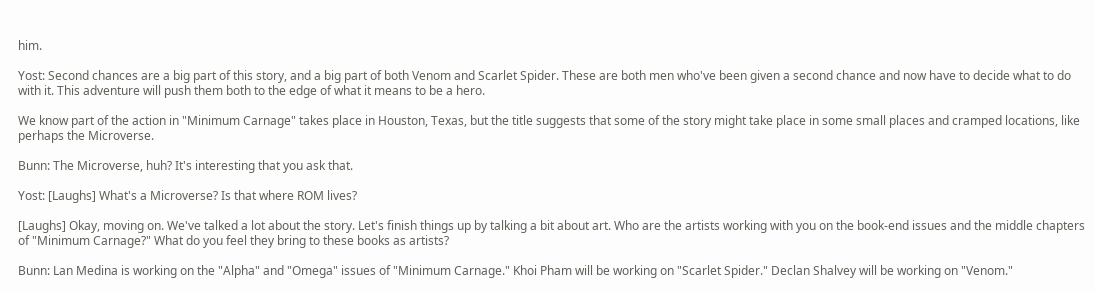him.

Yost: Second chances are a big part of this story, and a big part of both Venom and Scarlet Spider. These are both men who've been given a second chance and now have to decide what to do with it. This adventure will push them both to the edge of what it means to be a hero.

We know part of the action in "Minimum Carnage" takes place in Houston, Texas, but the title suggests that some of the story might take place in some small places and cramped locations, like perhaps the Microverse.

Bunn: The Microverse, huh? It's interesting that you ask that.

Yost: [Laughs] What's a Microverse? Is that where ROM lives?

[Laughs] Okay, moving on. We've talked a lot about the story. Let's finish things up by talking a bit about art. Who are the artists working with you on the book-end issues and the middle chapters of "Minimum Carnage?" What do you feel they bring to these books as artists?

Bunn: Lan Medina is working on the "Alpha" and "Omega" issues of "Minimum Carnage." Khoi Pham will be working on "Scarlet Spider." Declan Shalvey will be working on "Venom."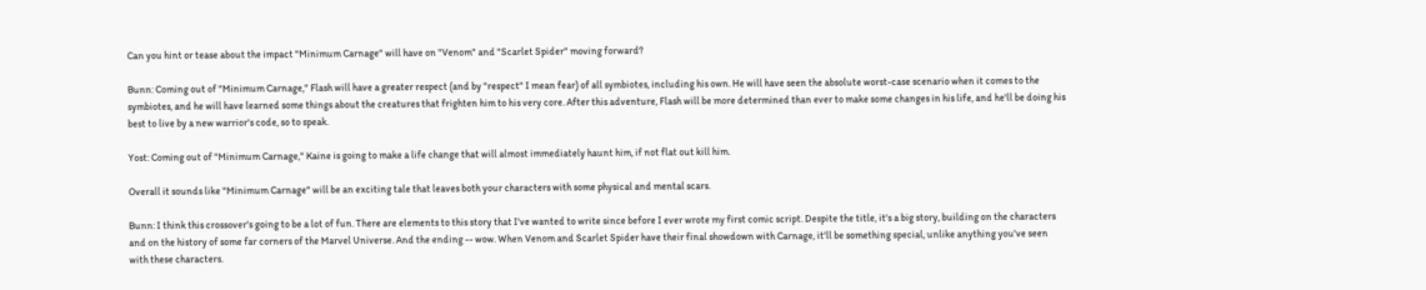Can you hint or tease about the impact "Minimum Carnage" will have on "Venom" and "Scarlet Spider" moving forward?

Bunn: Coming out of "Minimum Carnage," Flash will have a greater respect (and by "respect" I mean fear) of all symbiotes, including his own. He will have seen the absolute worst-case scenario when it comes to the symbiotes, and he will have learned some things about the creatures that frighten him to his very core. After this adventure, Flash will be more determined than ever to make some changes in his life, and he'll be doing his best to live by a new warrior's code, so to speak.

Yost: Coming out of "Minimum Carnage," Kaine is going to make a life change that will almost immediately haunt him, if not flat out kill him.

Overall it sounds like "Minimum Carnage" will be an exciting tale that leaves both your characters with some physical and mental scars.

Bunn: I think this crossover's going to be a lot of fun. There are elements to this story that I've wanted to write since before I ever wrote my first comic script. Despite the title, it's a big story, building on the characters and on the history of some far corners of the Marvel Universe. And the ending -- wow. When Venom and Scarlet Spider have their final showdown with Carnage, it'll be something special, unlike anything you've seen with these characters.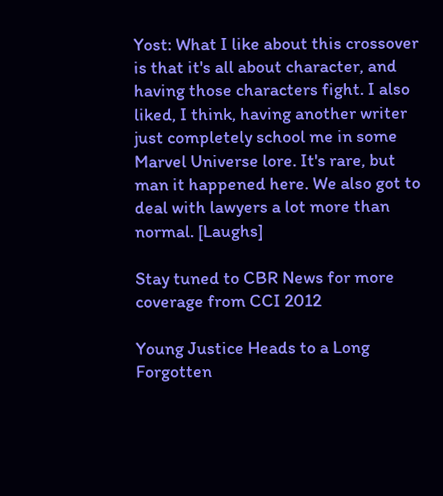Yost: What I like about this crossover is that it's all about character, and having those characters fight. I also liked, I think, having another writer just completely school me in some Marvel Universe lore. It's rare, but man it happened here. We also got to deal with lawyers a lot more than normal. [Laughs]

Stay tuned to CBR News for more coverage from CCI 2012

Young Justice Heads to a Long Forgotten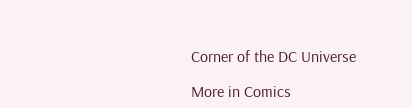Corner of the DC Universe

More in Comics